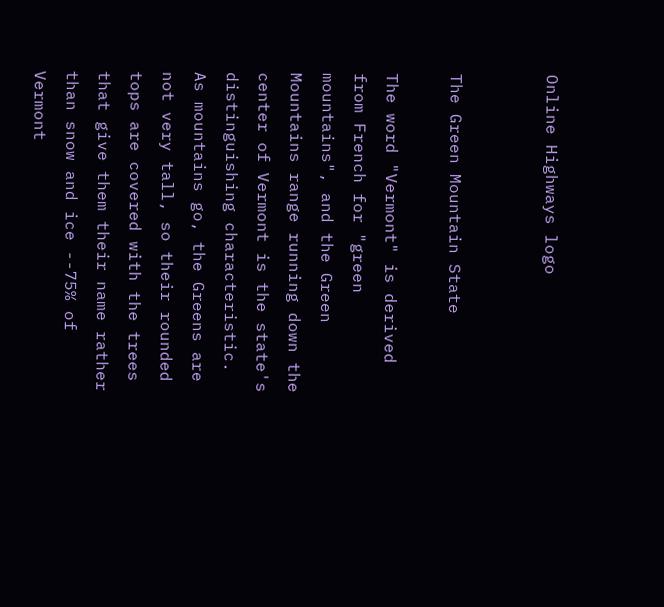Online Highways logo


The Green Mountain State

The word "Vermont" is derived from French for "green mountains", and the Green Mountains range running down the center of Vermont is the state's distinguishing characteristic. As mountains go, the Greens are not very tall, so their rounded tops are covered with the trees that give them their name rather than snow and ice --75% of Vermont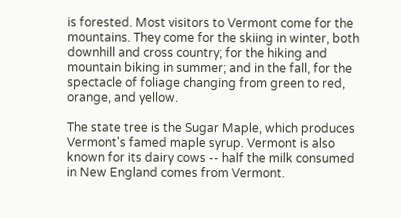is forested. Most visitors to Vermont come for the mountains. They come for the skiing in winter, both downhill and cross country; for the hiking and mountain biking in summer; and in the fall, for the spectacle of foliage changing from green to red, orange, and yellow.

The state tree is the Sugar Maple, which produces Vermont's famed maple syrup. Vermont is also known for its dairy cows -- half the milk consumed in New England comes from Vermont.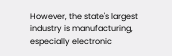However, the state's largest industry is manufacturing, especially electronic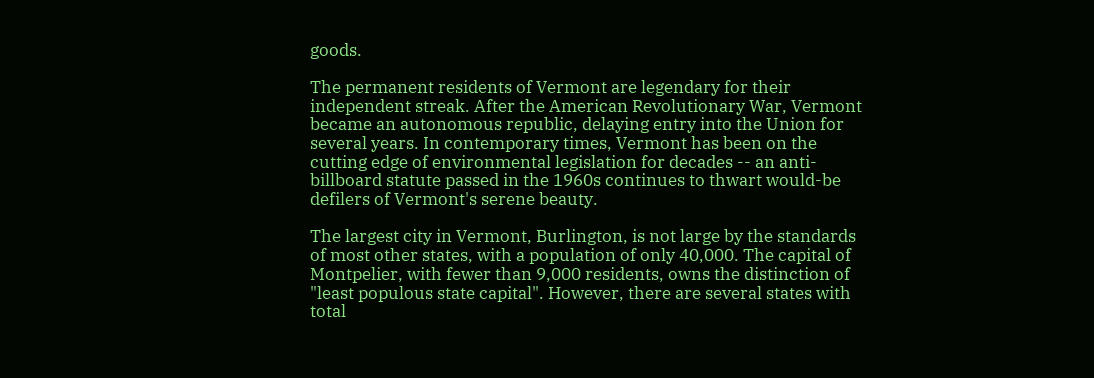goods.

The permanent residents of Vermont are legendary for their independent streak. After the American Revolutionary War, Vermont became an autonomous republic, delaying entry into the Union for several years. In contemporary times, Vermont has been on the cutting edge of environmental legislation for decades -- an anti-billboard statute passed in the 1960s continues to thwart would-be defilers of Vermont's serene beauty.

The largest city in Vermont, Burlington, is not large by the standards of most other states, with a population of only 40,000. The capital of Montpelier, with fewer than 9,000 residents, owns the distinction of "least populous state capital". However, there are several states with total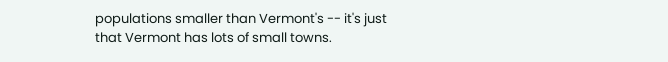populations smaller than Vermont's -- it's just that Vermont has lots of small towns.